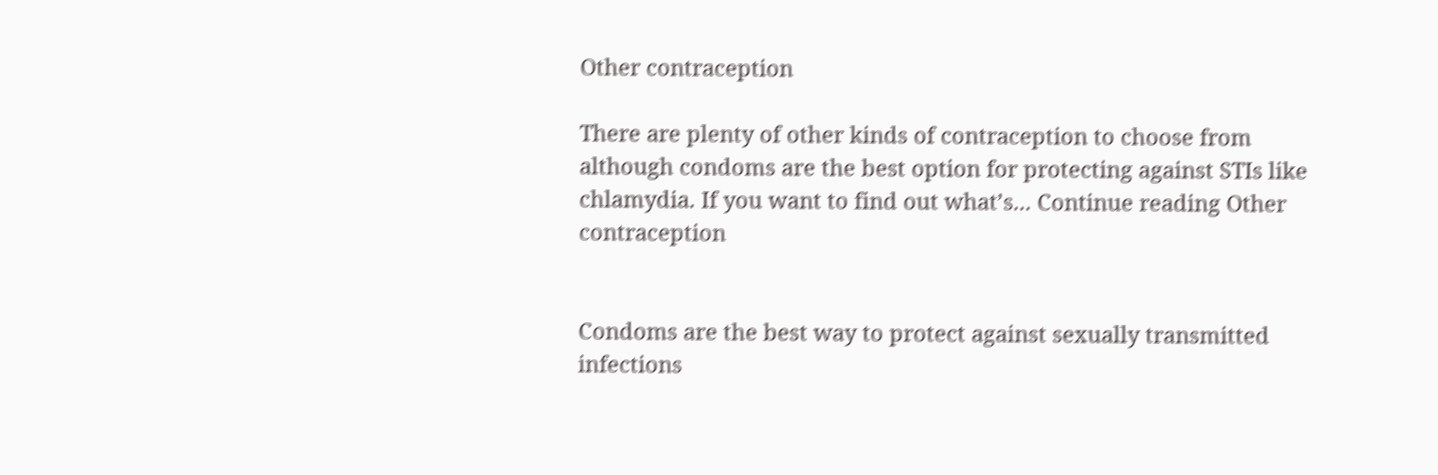Other contraception

There are plenty of other kinds of contraception to choose from although condoms are the best option for protecting against STIs like chlamydia. If you want to find out what’s... Continue reading Other contraception


Condoms are the best way to protect against sexually transmitted infections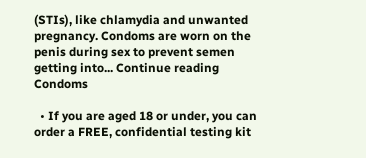(STIs), like chlamydia and unwanted pregnancy. Condoms are worn on the penis during sex to prevent semen getting into... Continue reading Condoms

  • If you are aged 18 or under, you can order a FREE, confidential testing kit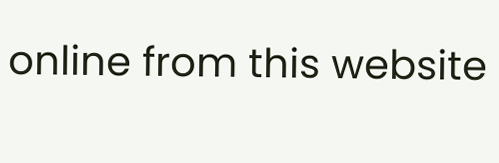online from this website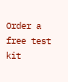Order a free test kit